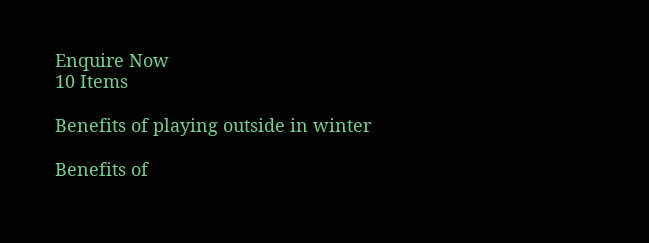Enquire Now
10 Items

Benefits of playing outside in winter

Benefits of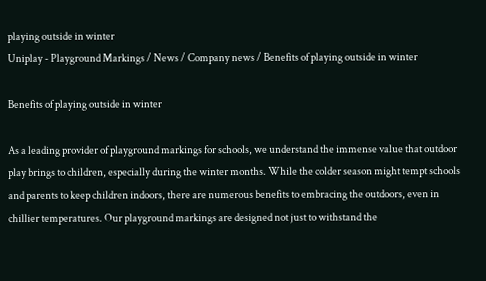playing outside in winter
Uniplay - Playground Markings / News / Company news / Benefits of playing outside in winter

Benefits of playing outside in winter

As a leading provider of playground markings for schools, we understand the immense value that outdoor play brings to children, especially during the winter months. While the colder season might tempt schools and parents to keep children indoors, there are numerous benefits to embracing the outdoors, even in chillier temperatures. Our playground markings are designed not just to withstand the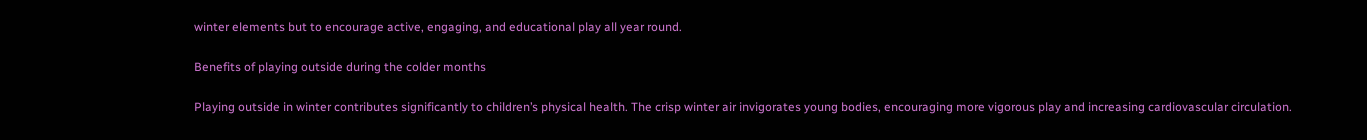winter elements but to encourage active, engaging, and educational play all year round.

Benefits of playing outside during the colder months

Playing outside in winter contributes significantly to children’s physical health. The crisp winter air invigorates young bodies, encouraging more vigorous play and increasing cardiovascular circulation.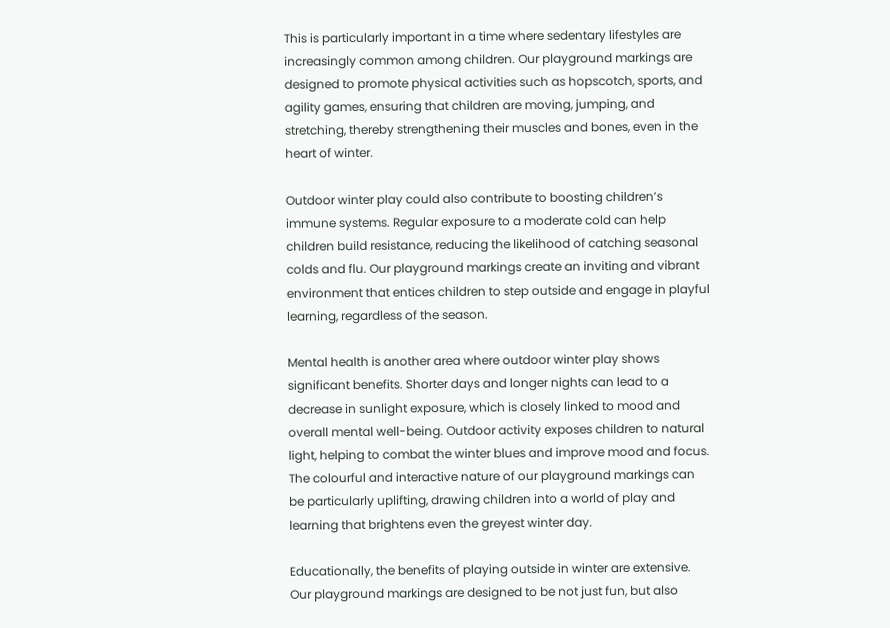This is particularly important in a time where sedentary lifestyles are increasingly common among children. Our playground markings are designed to promote physical activities such as hopscotch, sports, and agility games, ensuring that children are moving, jumping, and stretching, thereby strengthening their muscles and bones, even in the heart of winter.

Outdoor winter play could also contribute to boosting children’s immune systems. Regular exposure to a moderate cold can help children build resistance, reducing the likelihood of catching seasonal colds and flu. Our playground markings create an inviting and vibrant environment that entices children to step outside and engage in playful learning, regardless of the season.

Mental health is another area where outdoor winter play shows significant benefits. Shorter days and longer nights can lead to a decrease in sunlight exposure, which is closely linked to mood and overall mental well-being. Outdoor activity exposes children to natural light, helping to combat the winter blues and improve mood and focus. The colourful and interactive nature of our playground markings can be particularly uplifting, drawing children into a world of play and learning that brightens even the greyest winter day.

Educationally, the benefits of playing outside in winter are extensive. Our playground markings are designed to be not just fun, but also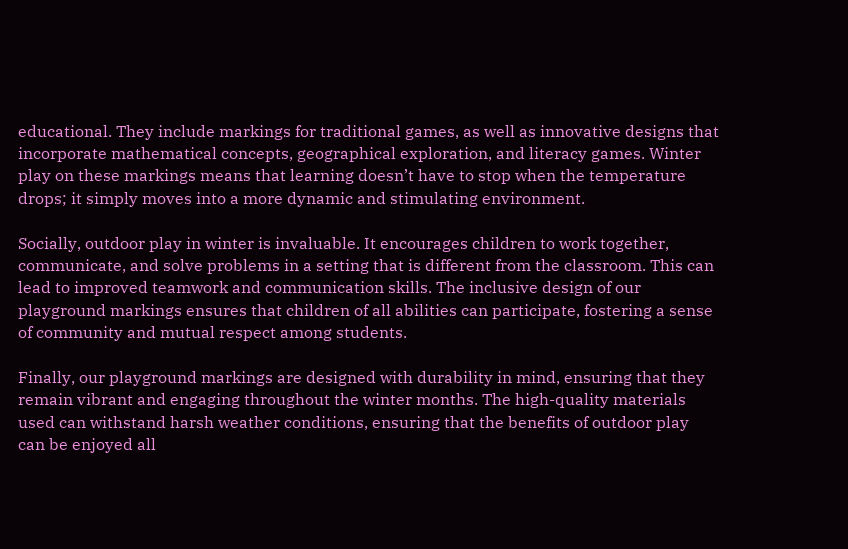educational. They include markings for traditional games, as well as innovative designs that incorporate mathematical concepts, geographical exploration, and literacy games. Winter play on these markings means that learning doesn’t have to stop when the temperature drops; it simply moves into a more dynamic and stimulating environment.

Socially, outdoor play in winter is invaluable. It encourages children to work together, communicate, and solve problems in a setting that is different from the classroom. This can lead to improved teamwork and communication skills. The inclusive design of our playground markings ensures that children of all abilities can participate, fostering a sense of community and mutual respect among students.

Finally, our playground markings are designed with durability in mind, ensuring that they remain vibrant and engaging throughout the winter months. The high-quality materials used can withstand harsh weather conditions, ensuring that the benefits of outdoor play can be enjoyed all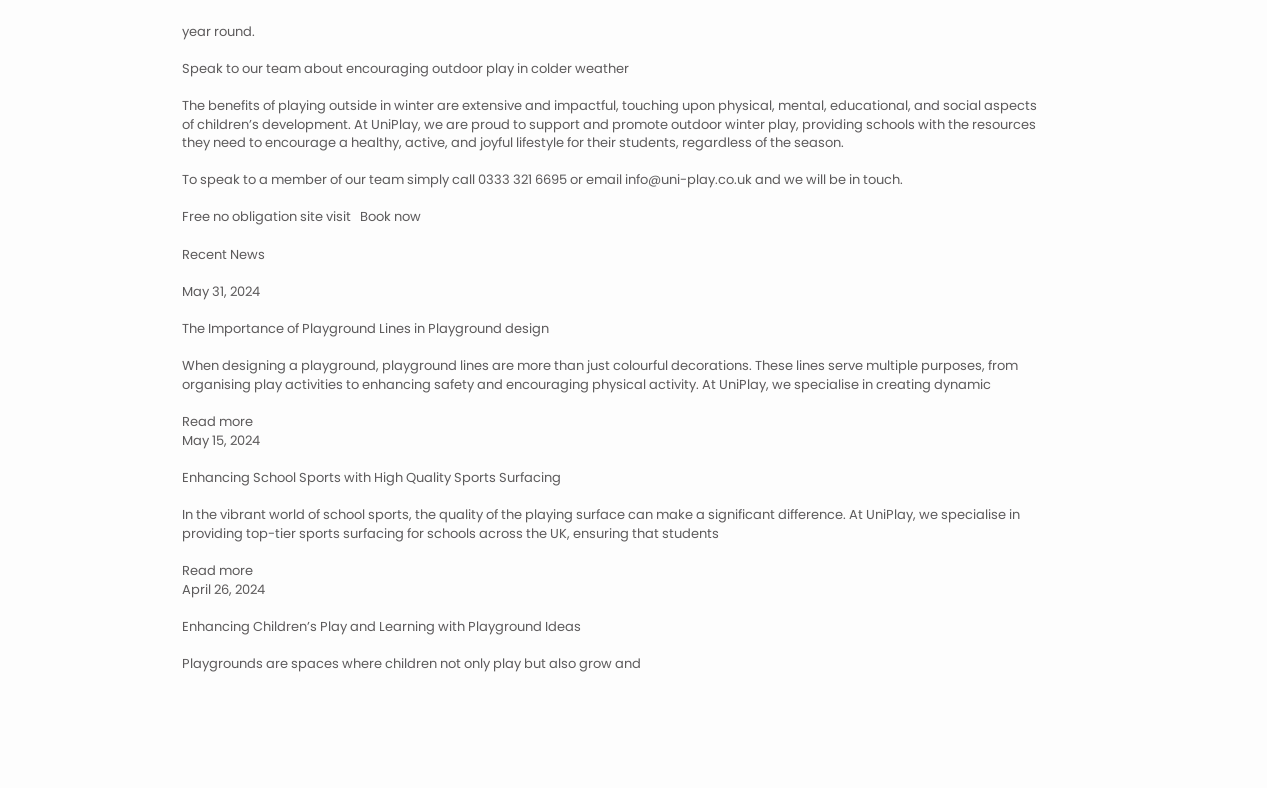year round.

Speak to our team about encouraging outdoor play in colder weather

The benefits of playing outside in winter are extensive and impactful, touching upon physical, mental, educational, and social aspects of children’s development. At UniPlay, we are proud to support and promote outdoor winter play, providing schools with the resources they need to encourage a healthy, active, and joyful lifestyle for their students, regardless of the season.

To speak to a member of our team simply call 0333 321 6695 or email info@uni-play.co.uk and we will be in touch.

Free no obligation site visit   Book now

Recent News

May 31, 2024

The Importance of Playground Lines in Playground design

When designing a playground, playground lines are more than just colourful decorations. These lines serve multiple purposes, from organising play activities to enhancing safety and encouraging physical activity. At UniPlay, we specialise in creating dynamic

Read more
May 15, 2024

Enhancing School Sports with High Quality Sports Surfacing

In the vibrant world of school sports, the quality of the playing surface can make a significant difference. At UniPlay, we specialise in providing top-tier sports surfacing for schools across the UK, ensuring that students

Read more
April 26, 2024

Enhancing Children’s Play and Learning with Playground Ideas

Playgrounds are spaces where children not only play but also grow and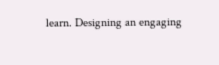learn. Designing an engaging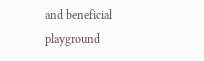and beneficial playground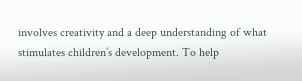involves creativity and a deep understanding of what stimulates children’s development. To help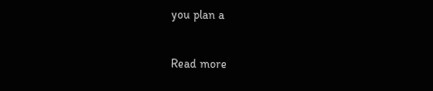you plan a

Read more